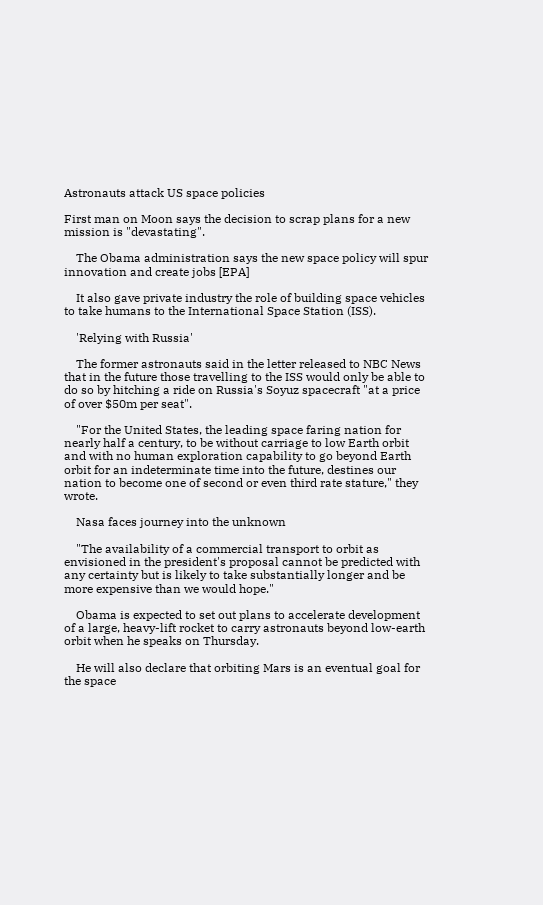Astronauts attack US space policies

First man on Moon says the decision to scrap plans for a new mission is "devastating".

    The Obama administration says the new space policy will spur innovation and create jobs [EPA]

    It also gave private industry the role of building space vehicles to take humans to the International Space Station (ISS).

    'Relying with Russia'

    The former astronauts said in the letter released to NBC News that in the future those travelling to the ISS would only be able to do so by hitching a ride on Russia's Soyuz spacecraft "at a price of over $50m per seat".

    "For the United States, the leading space faring nation for nearly half a century, to be without carriage to low Earth orbit and with no human exploration capability to go beyond Earth orbit for an indeterminate time into the future, destines our nation to become one of second or even third rate stature," they wrote.

    Nasa faces journey into the unknown

    "The availability of a commercial transport to orbit as envisioned in the president's proposal cannot be predicted with any certainty but is likely to take substantially longer and be more expensive than we would hope."

    Obama is expected to set out plans to accelerate development of a large, heavy-lift rocket to carry astronauts beyond low-earth orbit when he speaks on Thursday.

    He will also declare that orbiting Mars is an eventual goal for the space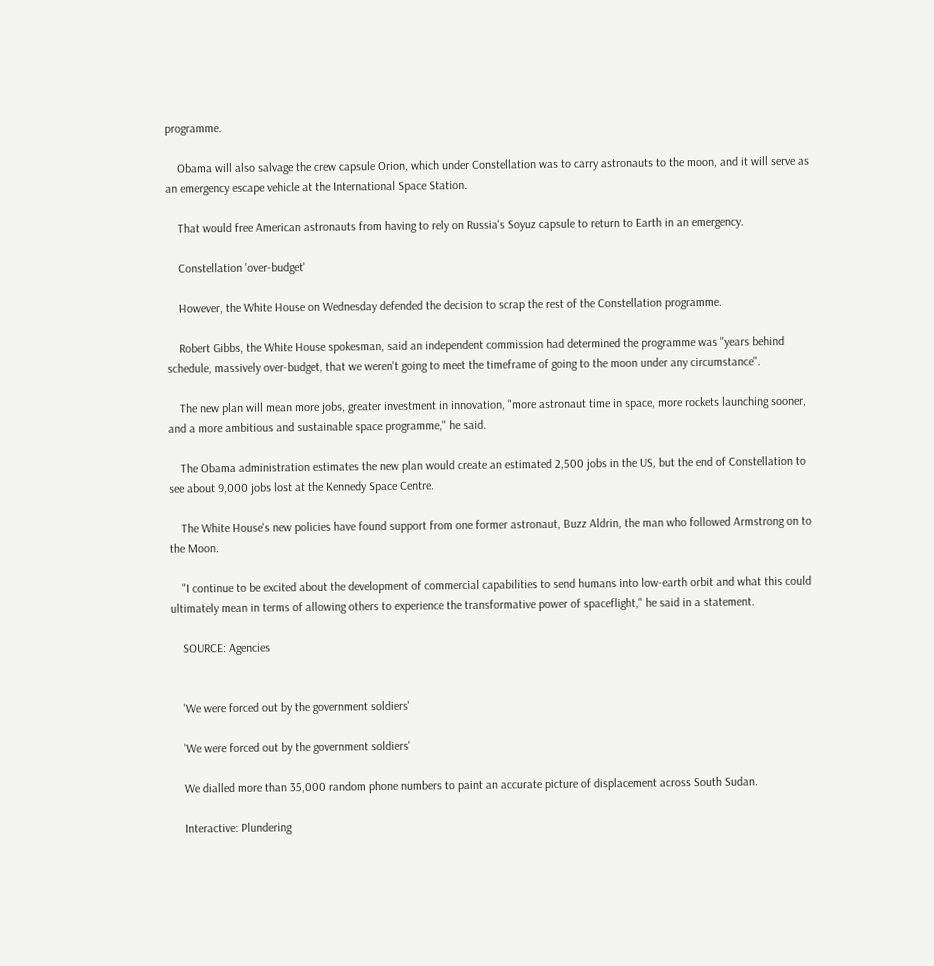programme.

    Obama will also salvage the crew capsule Orion, which under Constellation was to carry astronauts to the moon, and it will serve as an emergency escape vehicle at the International Space Station.

    That would free American astronauts from having to rely on Russia's Soyuz capsule to return to Earth in an emergency.

    Constellation 'over-budget'

    However, the White House on Wednesday defended the decision to scrap the rest of the Constellation programme.

    Robert Gibbs, the White House spokesman, said an independent commission had determined the programme was "years behind schedule, massively over-budget, that we weren't going to meet the timeframe of going to the moon under any circumstance".

    The new plan will mean more jobs, greater investment in innovation, "more astronaut time in space, more rockets launching sooner, and a more ambitious and sustainable space programme," he said.

    The Obama administration estimates the new plan would create an estimated 2,500 jobs in the US, but the end of Constellation to see about 9,000 jobs lost at the Kennedy Space Centre.

    The White House's new policies have found support from one former astronaut, Buzz Aldrin, the man who followed Armstrong on to the Moon.

    "I continue to be excited about the development of commercial capabilities to send humans into low-earth orbit and what this could ultimately mean in terms of allowing others to experience the transformative power of spaceflight," he said in a statement.

    SOURCE: Agencies


    'We were forced out by the government soldiers'

    'We were forced out by the government soldiers'

    We dialled more than 35,000 random phone numbers to paint an accurate picture of displacement across South Sudan.

    Interactive: Plundering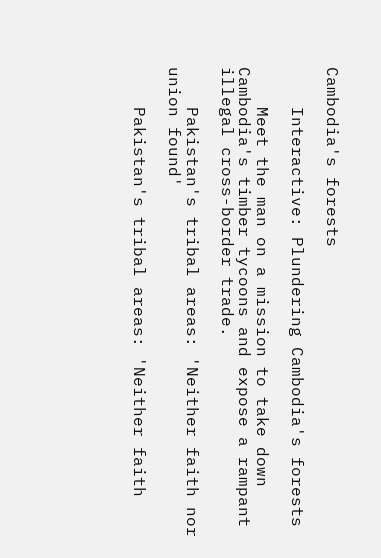Cambodia's forests

    Interactive: Plundering Cambodia's forests

    Meet the man on a mission to take down Cambodia's timber tycoons and expose a rampant illegal cross-border trade.

    Pakistan's tribal areas: 'Neither faith nor union found'

    Pakistan's tribal areas: 'Neither faith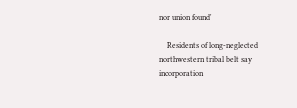nor union found'

    Residents of long-neglected northwestern tribal belt say incorporation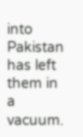into Pakistan has left them in a vacuum.